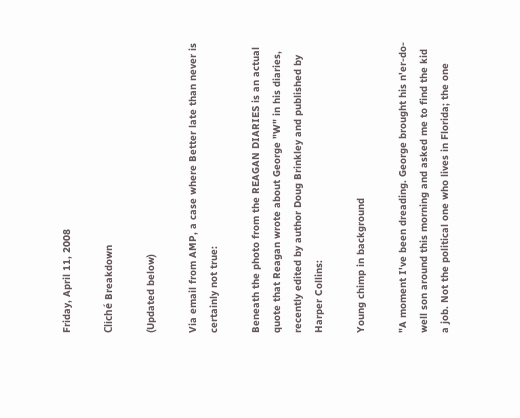Friday, April 11, 2008

Cliché Breakdown

(Updated below)

Via email from AMP, a case where Better late than never is certainly not true:

Beneath the photo from the REAGAN DIARIES is an actual quote that Reagan wrote about George "W" in his diaries, recently edited by author Doug Brinkley and published by Harper Collins:

Young chimp in background

"A moment I've been dreading. George brought his n'er-do-well son around this morning and asked me to find the kid a job. Not the political one who lives in Florida; the one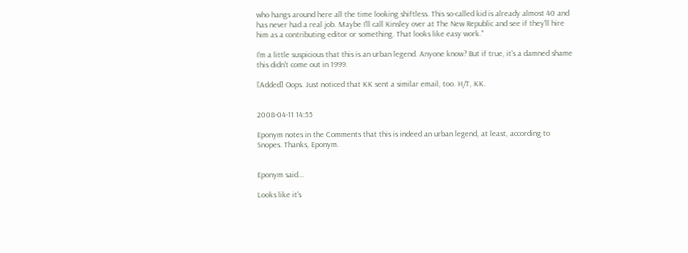who hangs around here all the time looking shiftless. This so-called kid is already almost 40 and has never had a real job. Maybe I'll call Kinsley over at The New Republic and see if they'll hire him as a contributing editor or something. That looks like easy work."

I'm a little suspicious that this is an urban legend. Anyone know? But if true, it's a damned shame this didn't come out in 1999.

[Added] Oops. Just noticed that KK sent a similar email, too. H/T, KK.


2008-04-11 14:55

Eponym notes in the Comments that this is indeed an urban legend, at least, according to Snopes. Thanks, Eponym.


Eponym said...

Looks like it's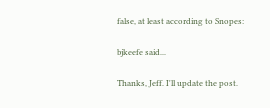false, at least according to Snopes:

bjkeefe said...

Thanks, Jeff. I'll update the post.